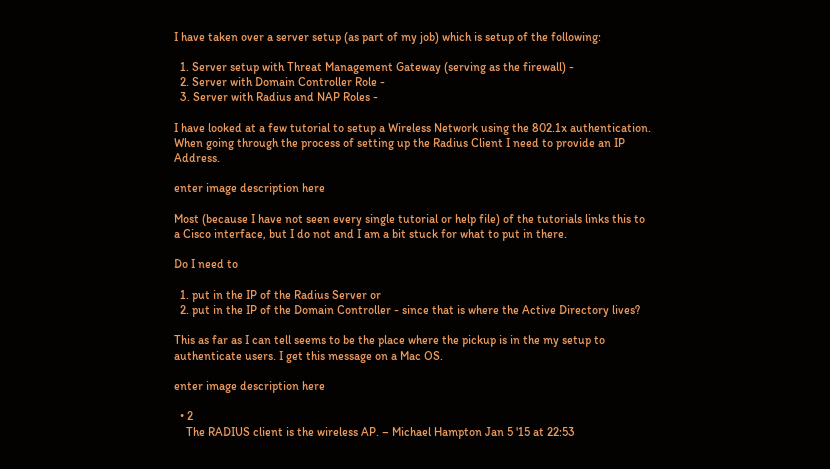I have taken over a server setup (as part of my job) which is setup of the following:

  1. Server setup with Threat Management Gateway (serving as the firewall) -
  2. Server with Domain Controller Role -
  3. Server with Radius and NAP Roles -

I have looked at a few tutorial to setup a Wireless Network using the 802.1x authentication. When going through the process of setting up the Radius Client I need to provide an IP Address.

enter image description here

Most (because I have not seen every single tutorial or help file) of the tutorials links this to a Cisco interface, but I do not and I am a bit stuck for what to put in there.

Do I need to

  1. put in the IP of the Radius Server or
  2. put in the IP of the Domain Controller - since that is where the Active Directory lives?

This as far as I can tell seems to be the place where the pickup is in the my setup to authenticate users. I get this message on a Mac OS.

enter image description here

  • 2
    The RADIUS client is the wireless AP. – Michael Hampton Jan 5 '15 at 22:53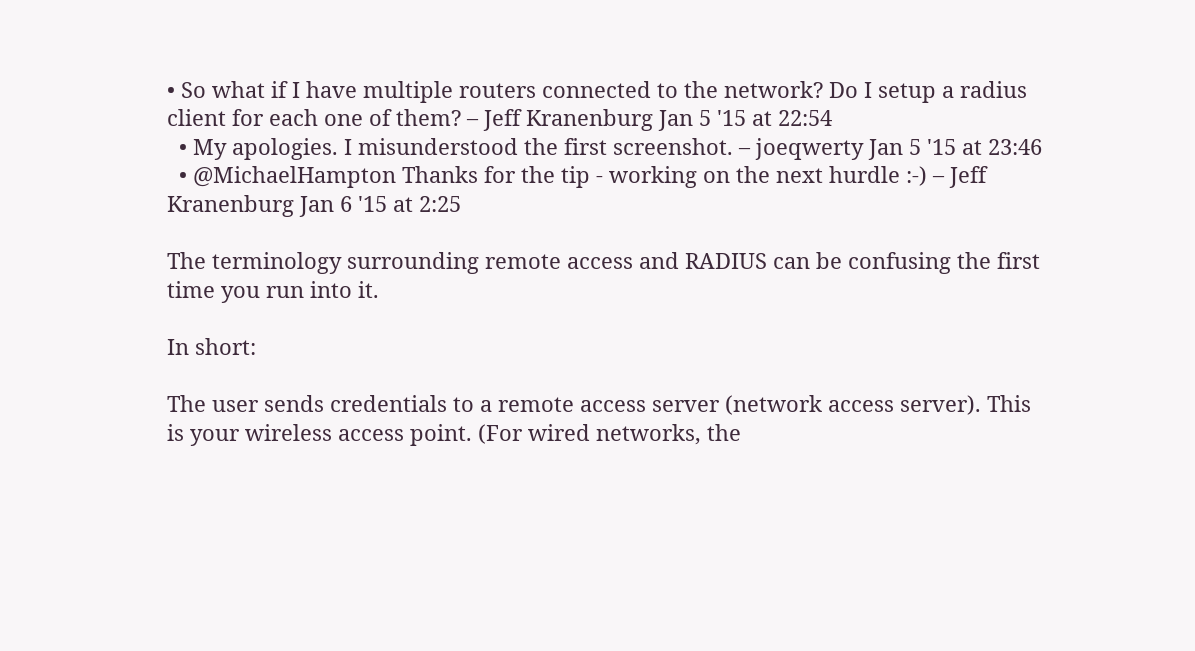• So what if I have multiple routers connected to the network? Do I setup a radius client for each one of them? – Jeff Kranenburg Jan 5 '15 at 22:54
  • My apologies. I misunderstood the first screenshot. – joeqwerty Jan 5 '15 at 23:46
  • @MichaelHampton Thanks for the tip - working on the next hurdle :-) – Jeff Kranenburg Jan 6 '15 at 2:25

The terminology surrounding remote access and RADIUS can be confusing the first time you run into it.

In short:

The user sends credentials to a remote access server (network access server). This is your wireless access point. (For wired networks, the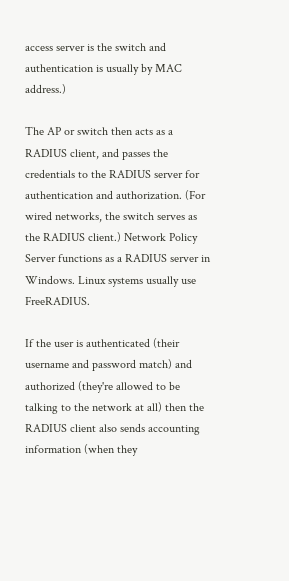access server is the switch and authentication is usually by MAC address.)

The AP or switch then acts as a RADIUS client, and passes the credentials to the RADIUS server for authentication and authorization. (For wired networks, the switch serves as the RADIUS client.) Network Policy Server functions as a RADIUS server in Windows. Linux systems usually use FreeRADIUS.

If the user is authenticated (their username and password match) and authorized (they're allowed to be talking to the network at all) then the RADIUS client also sends accounting information (when they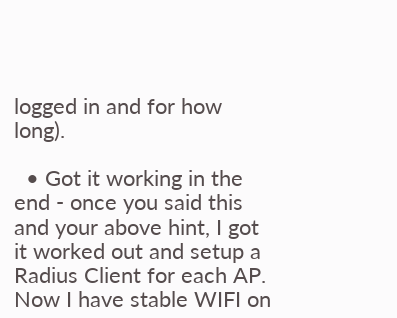logged in and for how long).

  • Got it working in the end - once you said this and your above hint, I got it worked out and setup a Radius Client for each AP. Now I have stable WIFI on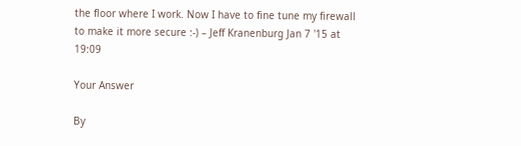the floor where I work. Now I have to fine tune my firewall to make it more secure :-) – Jeff Kranenburg Jan 7 '15 at 19:09

Your Answer

By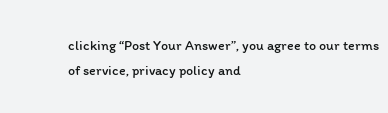clicking “Post Your Answer”, you agree to our terms of service, privacy policy and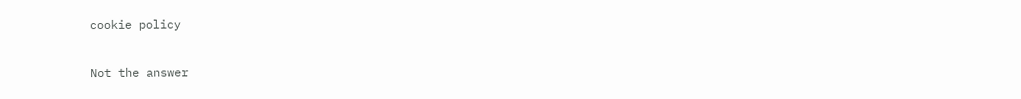cookie policy

Not the answer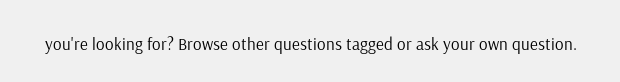you're looking for? Browse other questions tagged or ask your own question.